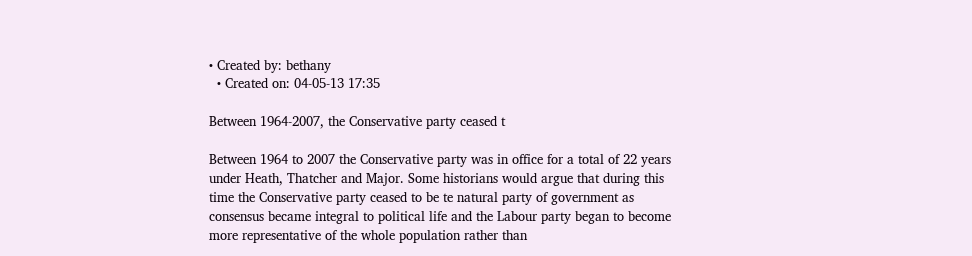• Created by: bethany
  • Created on: 04-05-13 17:35

Between 1964-2007, the Conservative party ceased t

Between 1964 to 2007 the Conservative party was in office for a total of 22 years under Heath, Thatcher and Major. Some historians would argue that during this time the Conservative party ceased to be te natural party of government as consensus became integral to political life and the Labour party began to become more representative of the whole population rather than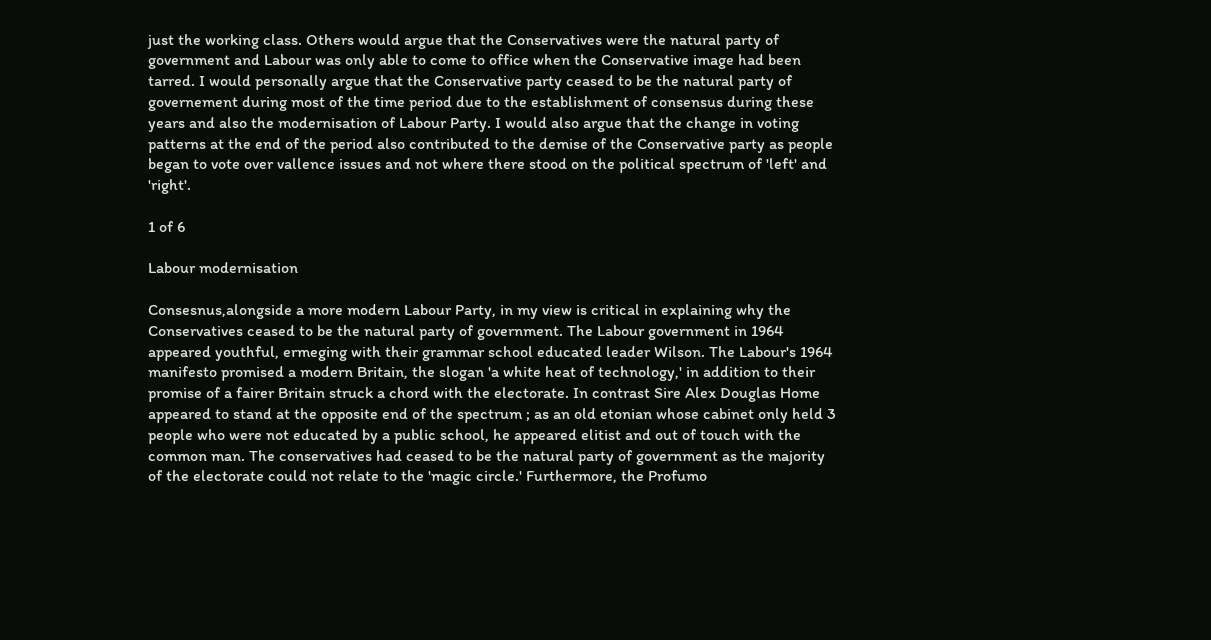just the working class. Others would argue that the Conservatives were the natural party of government and Labour was only able to come to office when the Conservative image had been tarred. I would personally argue that the Conservative party ceased to be the natural party of governement during most of the time period due to the establishment of consensus during these years and also the modernisation of Labour Party. I would also argue that the change in voting patterns at the end of the period also contributed to the demise of the Conservative party as people began to vote over vallence issues and not where there stood on the political spectrum of 'left' and 'right'.

1 of 6

Labour modernisation

Consesnus,alongside a more modern Labour Party, in my view is critical in explaining why the Conservatives ceased to be the natural party of government. The Labour government in 1964 appeared youthful, ermeging with their grammar school educated leader Wilson. The Labour's 1964 manifesto promised a modern Britain, the slogan 'a white heat of technology,' in addition to their promise of a fairer Britain struck a chord with the electorate. In contrast Sire Alex Douglas Home appeared to stand at the opposite end of the spectrum ; as an old etonian whose cabinet only held 3 people who were not educated by a public school, he appeared elitist and out of touch with the common man. The conservatives had ceased to be the natural party of government as the majority of the electorate could not relate to the 'magic circle.' Furthermore, the Profumo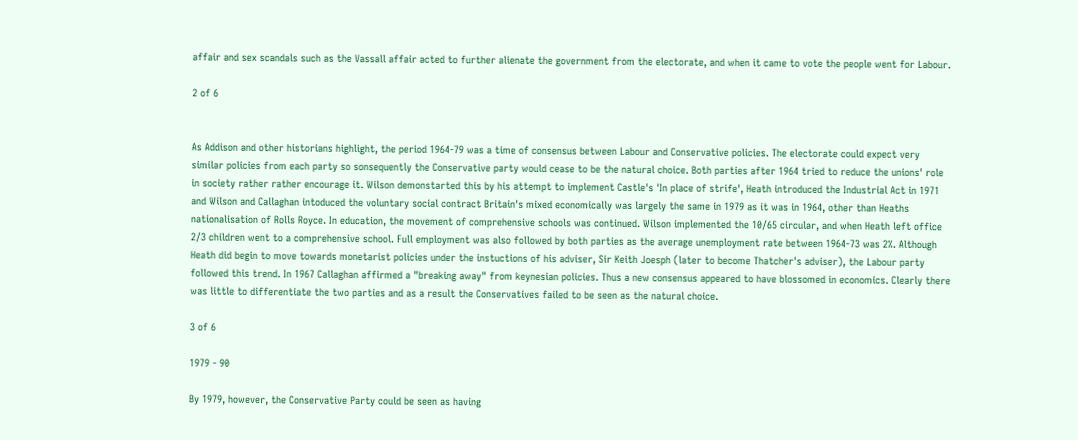affair and sex scandals such as the Vassall affair acted to further alienate the government from the electorate, and when it came to vote the people went for Labour.

2 of 6


As Addison and other historians highlight, the period 1964-79 was a time of consensus between Labour and Conservative policies. The electorate could expect very similar policies from each party so sonsequently the Conservative party would cease to be the natural choice. Both parties after 1964 tried to reduce the unions' role in society rather rather encourage it. Wilson demonstarted this by his attempt to implement Castle's 'In place of strife', Heath introduced the Industrial Act in 1971 and Wilson and Callaghan intoduced the voluntary social contract Britain's mixed economically was largely the same in 1979 as it was in 1964, other than Heaths nationalisation of Rolls Royce. In education, the movement of comprehensive schools was continued. Wilson implemented the 10/65 circular, and when Heath left office 2/3 children went to a comprehensive school. Full employment was also followed by both parties as the average unemployment rate between 1964-73 was 2%. Although Heath did begin to move towards monetarist policies under the instuctions of his adviser, Sir Keith Joesph (later to become Thatcher's adviser), the Labour party followed this trend. In 1967 Callaghan affirmed a "breaking away" from keynesian policies. Thus a new consensus appeared to have blossomed in economics. Clearly there was little to differentiate the two parties and as a result the Conservatives failed to be seen as the natural choice.

3 of 6

1979 - 90

By 1979, however, the Conservative Party could be seen as having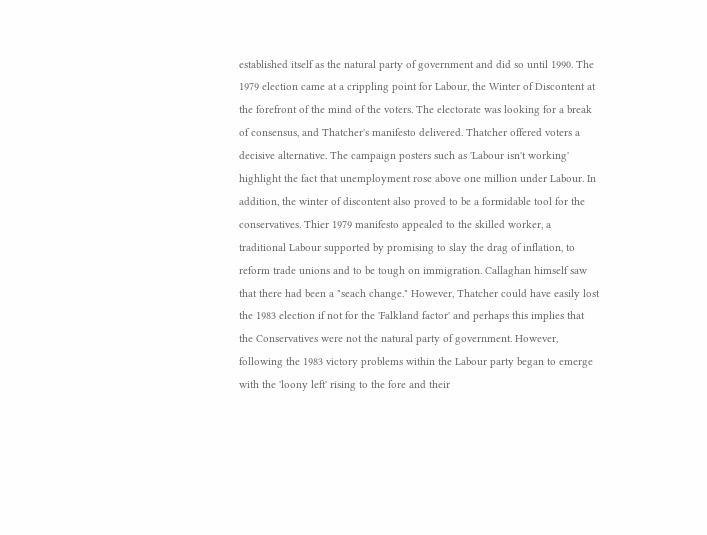established itself as the natural party of government and did so until 1990. The 1979 election came at a crippling point for Labour, the Winter of Discontent at the forefront of the mind of the voters. The electorate was looking for a break of consensus, and Thatcher's manifesto delivered. Thatcher offered voters a decisive alternative. The campaign posters such as 'Labour isn't working' highlight the fact that unemployment rose above one million under Labour. In addition, the winter of discontent also proved to be a formidable tool for the conservatives. Thier 1979 manifesto appealed to the skilled worker, a traditional Labour supported by promising to slay the drag of inflation, to reform trade unions and to be tough on immigration. Callaghan himself saw that there had been a "seach change." However, Thatcher could have easily lost the 1983 election if not for the 'Falkland factor' and perhaps this implies that the Conservatives were not the natural party of government. However, following the 1983 victory problems within the Labour party began to emerge with the 'loony left' rising to the fore and their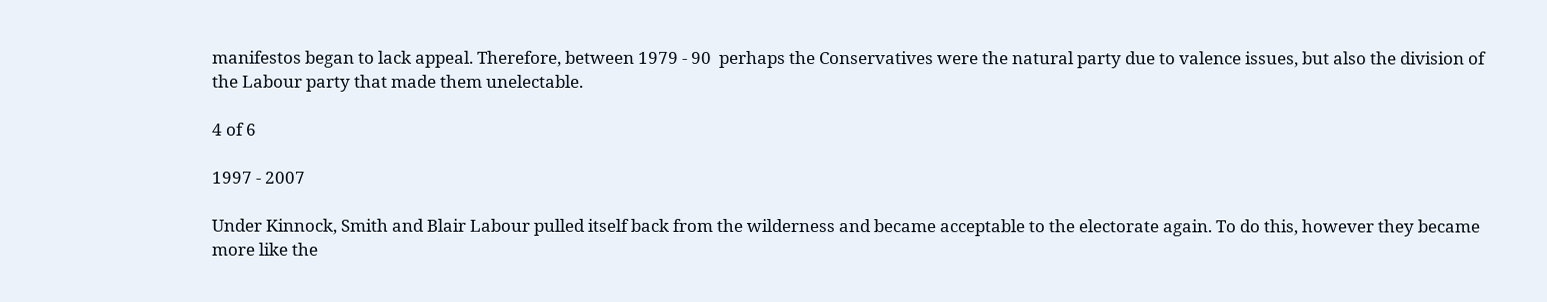manifestos began to lack appeal. Therefore, between 1979 - 90  perhaps the Conservatives were the natural party due to valence issues, but also the division of the Labour party that made them unelectable.

4 of 6

1997 - 2007

Under Kinnock, Smith and Blair Labour pulled itself back from the wilderness and became acceptable to the electorate again. To do this, however they became more like the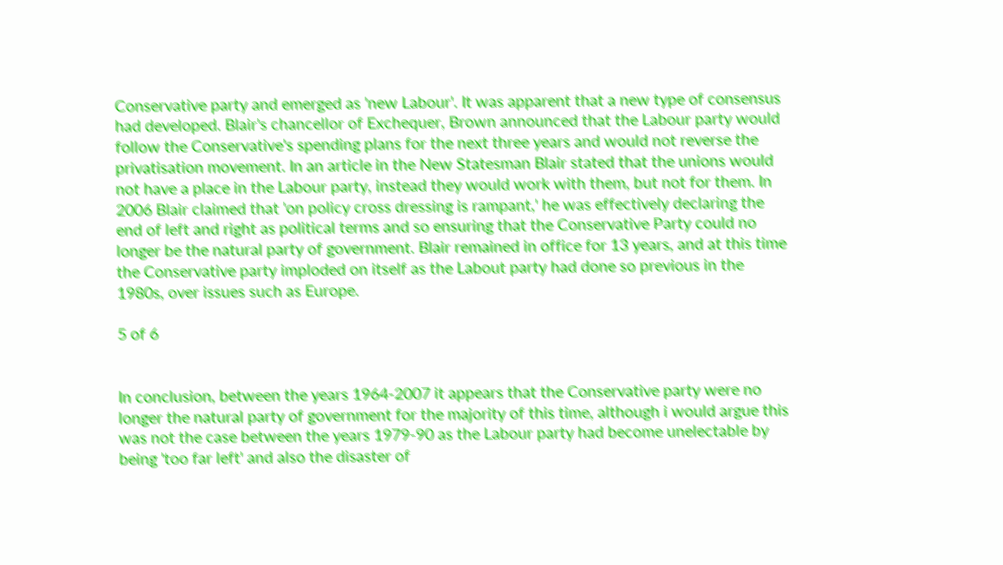Conservative party and emerged as 'new Labour'. It was apparent that a new type of consensus had developed. Blair's chancellor of Exchequer, Brown announced that the Labour party would follow the Conservative's spending plans for the next three years and would not reverse the privatisation movement. In an article in the New Statesman Blair stated that the unions would not have a place in the Labour party, instead they would work with them, but not for them. In 2006 Blair claimed that 'on policy cross dressing is rampant,' he was effectively declaring the end of left and right as political terms and so ensuring that the Conservative Party could no longer be the natural party of government. Blair remained in office for 13 years, and at this time the Conservative party imploded on itself as the Labout party had done so previous in the 1980s, over issues such as Europe.

5 of 6


In conclusion, between the years 1964-2007 it appears that the Conservative party were no longer the natural party of government for the majority of this time, although i would argue this was not the case between the years 1979-90 as the Labour party had become unelectable by being 'too far left' and also the disaster of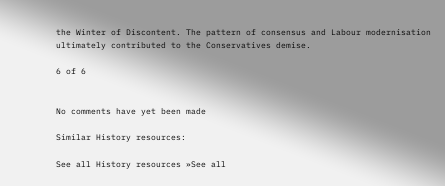the Winter of Discontent. The pattern of consensus and Labour modernisation ultimately contributed to the Conservatives demise.

6 of 6


No comments have yet been made

Similar History resources:

See all History resources »See all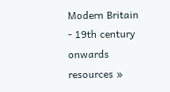Modern Britain - 19th century onwards resources »